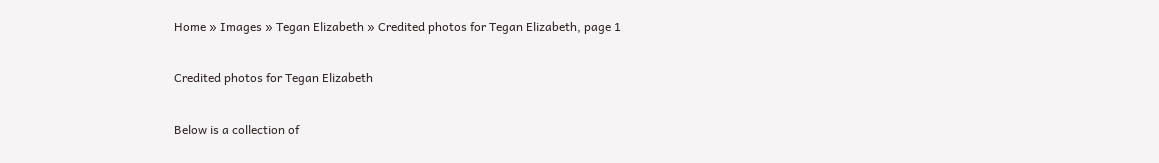Home » Images » Tegan Elizabeth » Credited photos for Tegan Elizabeth, page 1

Credited photos for Tegan Elizabeth

Below is a collection of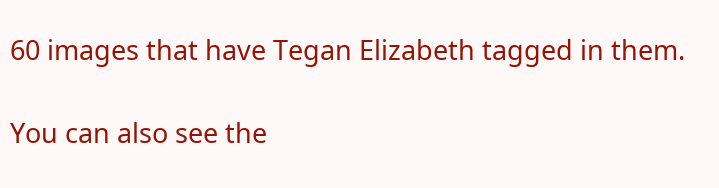60 images that have Tegan Elizabeth tagged in them.

You can also see the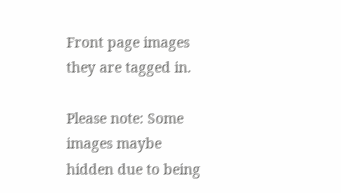Front page images they are tagged in.

Please note: Some images maybe hidden due to being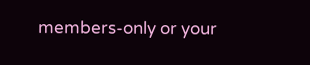members-only or your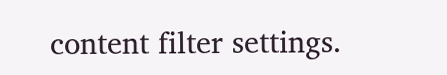content filter settings.